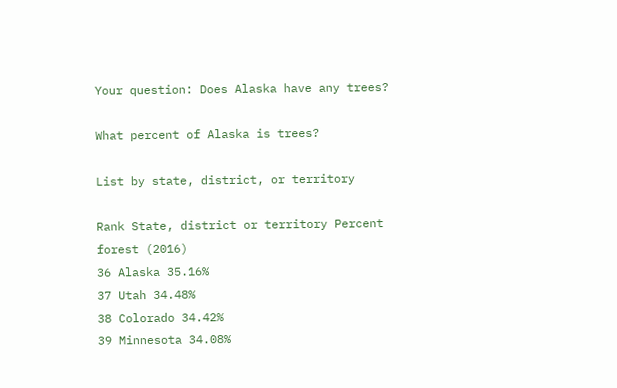Your question: Does Alaska have any trees?

What percent of Alaska is trees?

List by state, district, or territory

Rank State, district or territory Percent forest (2016)
36 Alaska 35.16%
37 Utah 34.48%
38 Colorado 34.42%
39 Minnesota 34.08%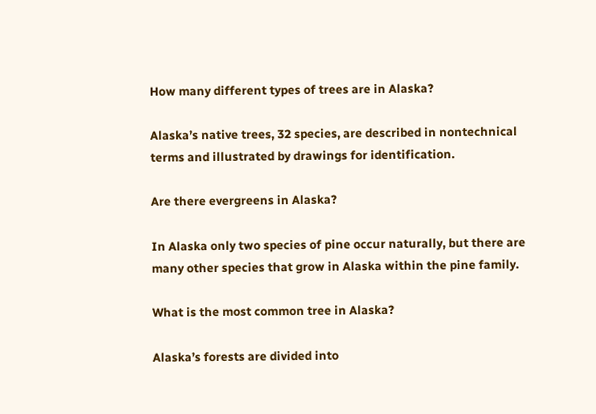How many different types of trees are in Alaska?

Alaska’s native trees, 32 species, are described in nontechnical terms and illustrated by drawings for identification.

Are there evergreens in Alaska?

In Alaska only two species of pine occur naturally, but there are many other species that grow in Alaska within the pine family.

What is the most common tree in Alaska?

Alaska’s forests are divided into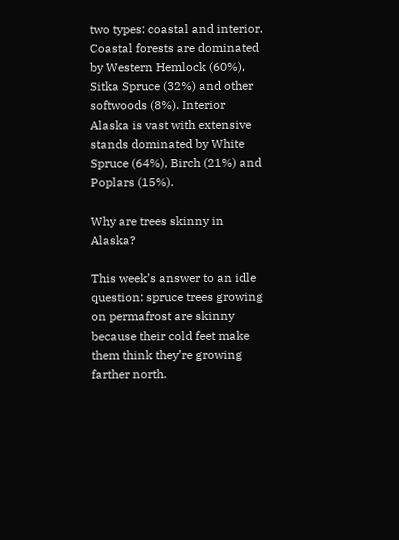two types: coastal and interior. Coastal forests are dominated by Western Hemlock (60%), Sitka Spruce (32%) and other softwoods (8%). Interior Alaska is vast with extensive stands dominated by White Spruce (64%), Birch (21%) and Poplars (15%).

Why are trees skinny in Alaska?

This week’s answer to an idle question: spruce trees growing on permafrost are skinny because their cold feet make them think they’re growing farther north.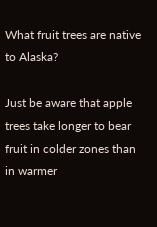What fruit trees are native to Alaska?

Just be aware that apple trees take longer to bear fruit in colder zones than in warmer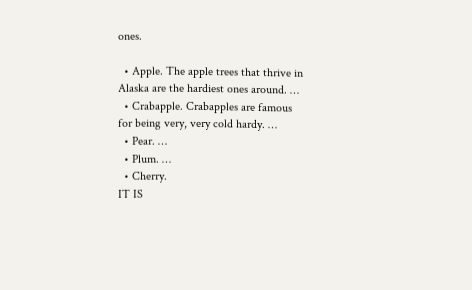ones.

  • Apple. The apple trees that thrive in Alaska are the hardiest ones around. …
  • Crabapple. Crabapples are famous for being very, very cold hardy. …
  • Pear. …
  • Plum. …
  • Cherry.
IT IS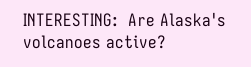INTERESTING:  Are Alaska's volcanoes active?